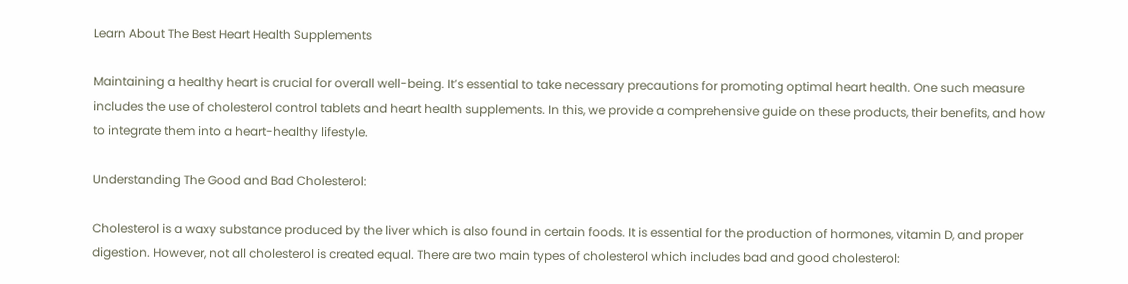Learn About The Best Heart Health Supplements

Maintaining a healthy heart is crucial for overall well-being. It’s essential to take necessary precautions for promoting optimal heart health. One such measure includes the use of cholesterol control tablets and heart health supplements. In this, we provide a comprehensive guide on these products, their benefits, and how to integrate them into a heart-healthy lifestyle.

Understanding The Good and Bad Cholesterol:

Cholesterol is a waxy substance produced by the liver which is also found in certain foods. It is essential for the production of hormones, vitamin D, and proper digestion. However, not all cholesterol is created equal. There are two main types of cholesterol which includes bad and good cholesterol: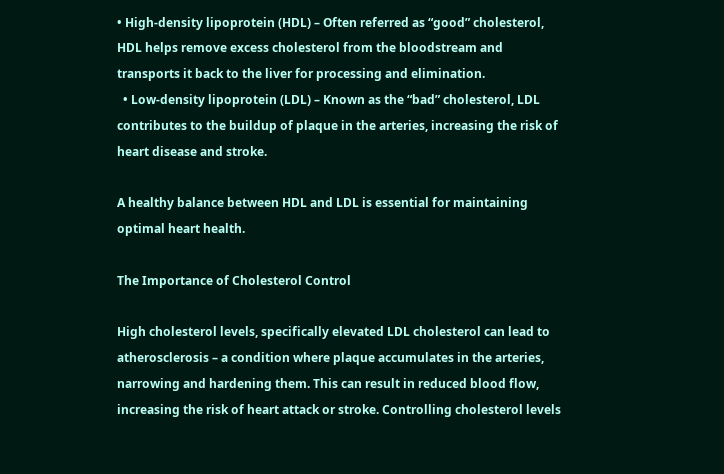• High-density lipoprotein (HDL) – Often referred as “good” cholesterol, HDL helps remove excess cholesterol from the bloodstream and transports it back to the liver for processing and elimination.
  • Low-density lipoprotein (LDL) – Known as the “bad” cholesterol, LDL contributes to the buildup of plaque in the arteries, increasing the risk of heart disease and stroke.

A healthy balance between HDL and LDL is essential for maintaining optimal heart health.

The Importance of Cholesterol Control

High cholesterol levels, specifically elevated LDL cholesterol can lead to atherosclerosis – a condition where plaque accumulates in the arteries, narrowing and hardening them. This can result in reduced blood flow, increasing the risk of heart attack or stroke. Controlling cholesterol levels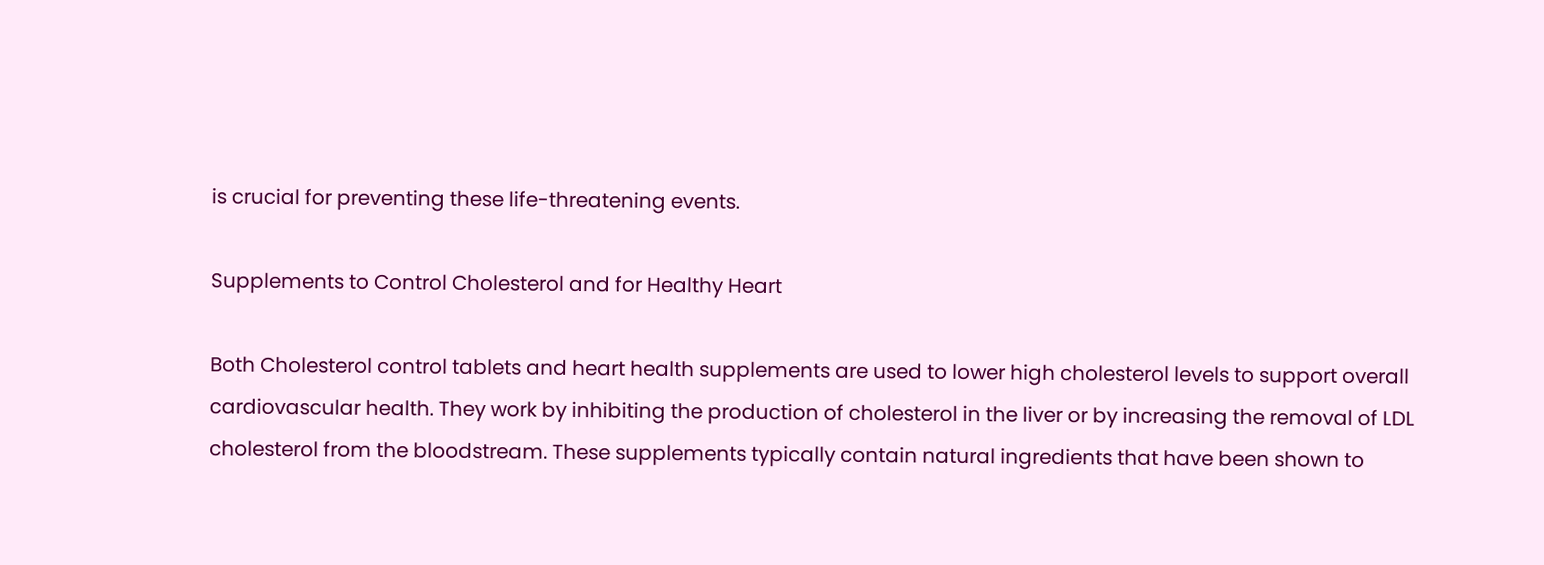is crucial for preventing these life-threatening events.

Supplements to Control Cholesterol and for Healthy Heart

Both Cholesterol control tablets and heart health supplements are used to lower high cholesterol levels to support overall cardiovascular health. They work by inhibiting the production of cholesterol in the liver or by increasing the removal of LDL cholesterol from the bloodstream. These supplements typically contain natural ingredients that have been shown to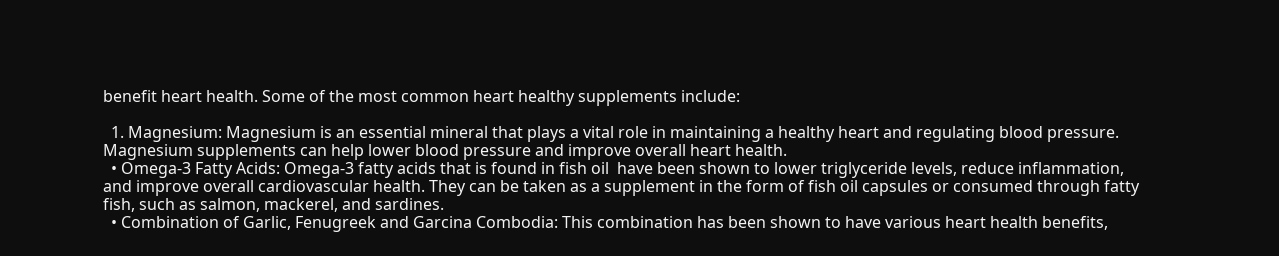benefit heart health. Some of the most common heart healthy supplements include:

  1. Magnesium: Magnesium is an essential mineral that plays a vital role in maintaining a healthy heart and regulating blood pressure. Magnesium supplements can help lower blood pressure and improve overall heart health.
  • Omega-3 Fatty Acids: Omega-3 fatty acids that is found in fish oil  have been shown to lower triglyceride levels, reduce inflammation, and improve overall cardiovascular health. They can be taken as a supplement in the form of fish oil capsules or consumed through fatty fish, such as salmon, mackerel, and sardines.
  • Combination of Garlic, Fenugreek and Garcina Combodia: This combination has been shown to have various heart health benefits,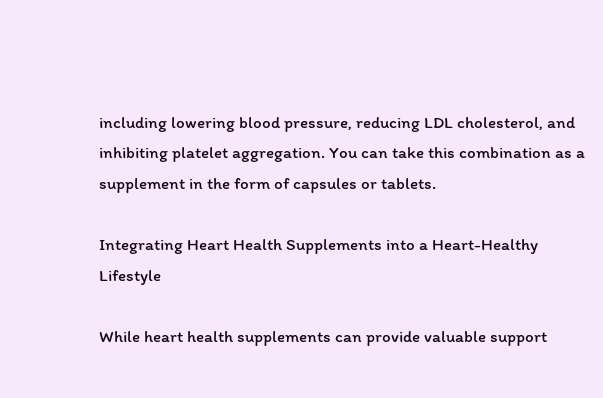including lowering blood pressure, reducing LDL cholesterol, and inhibiting platelet aggregation. You can take this combination as a supplement in the form of capsules or tablets.

Integrating Heart Health Supplements into a Heart-Healthy Lifestyle

While heart health supplements can provide valuable support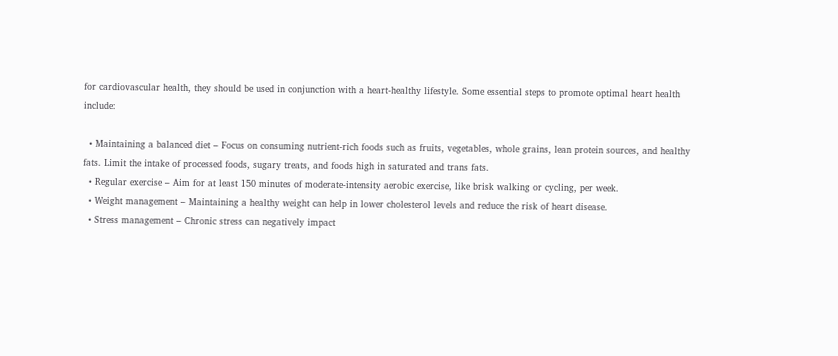for cardiovascular health, they should be used in conjunction with a heart-healthy lifestyle. Some essential steps to promote optimal heart health include:

  • Maintaining a balanced diet – Focus on consuming nutrient-rich foods such as fruits, vegetables, whole grains, lean protein sources, and healthy fats. Limit the intake of processed foods, sugary treats, and foods high in saturated and trans fats.
  • Regular exercise – Aim for at least 150 minutes of moderate-intensity aerobic exercise, like brisk walking or cycling, per week.
  • Weight management – Maintaining a healthy weight can help in lower cholesterol levels and reduce the risk of heart disease.
  • Stress management – Chronic stress can negatively impact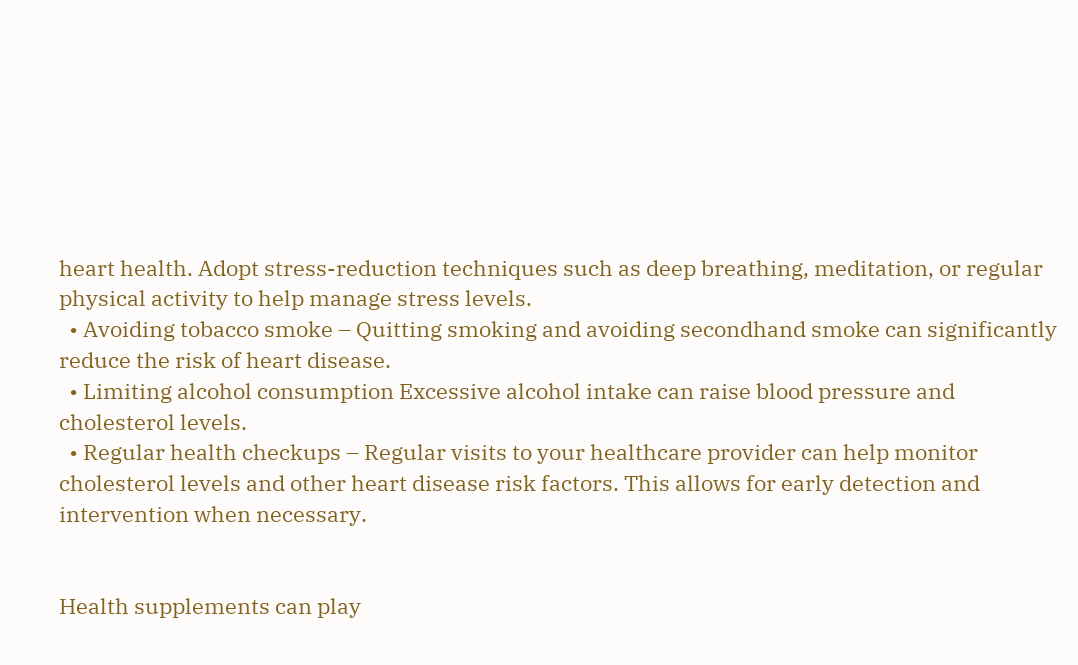heart health. Adopt stress-reduction techniques such as deep breathing, meditation, or regular physical activity to help manage stress levels.
  • Avoiding tobacco smoke – Quitting smoking and avoiding secondhand smoke can significantly reduce the risk of heart disease.
  • Limiting alcohol consumption Excessive alcohol intake can raise blood pressure and cholesterol levels.
  • Regular health checkups – Regular visits to your healthcare provider can help monitor cholesterol levels and other heart disease risk factors. This allows for early detection and intervention when necessary.


Health supplements can play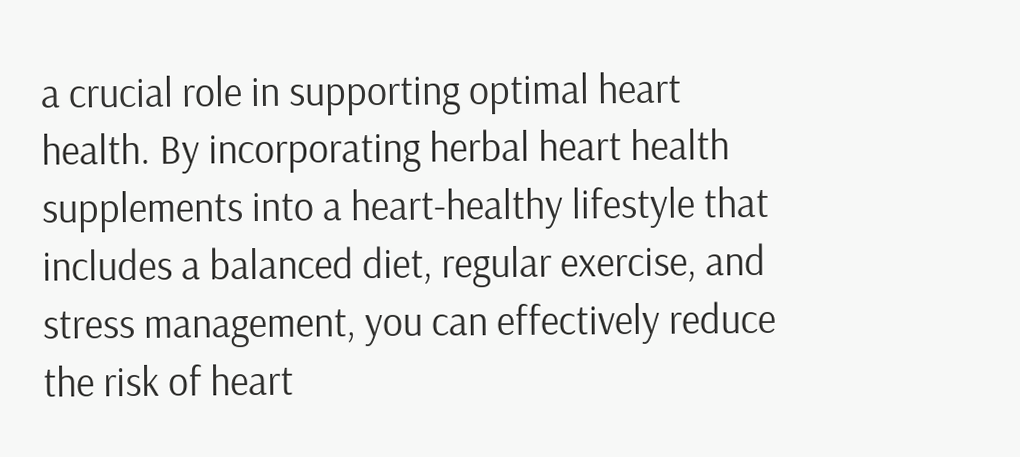a crucial role in supporting optimal heart health. By incorporating herbal heart health supplements into a heart-healthy lifestyle that includes a balanced diet, regular exercise, and stress management, you can effectively reduce the risk of heart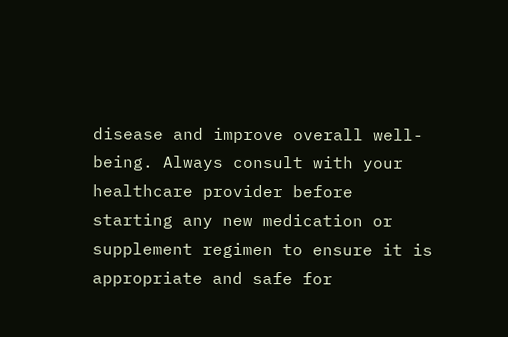disease and improve overall well-being. Always consult with your healthcare provider before starting any new medication or supplement regimen to ensure it is appropriate and safe for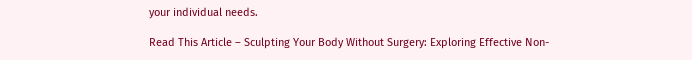your individual needs.

Read This Article – Sculpting Your Body Without Surgery: Exploring Effective Non-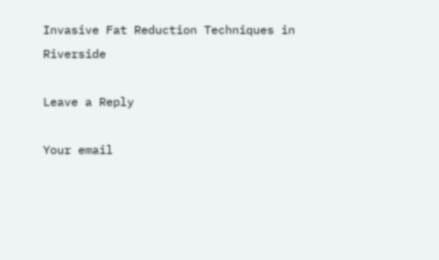Invasive Fat Reduction Techniques in Riverside

Leave a Reply

Your email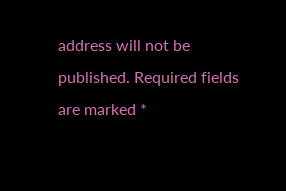address will not be published. Required fields are marked *